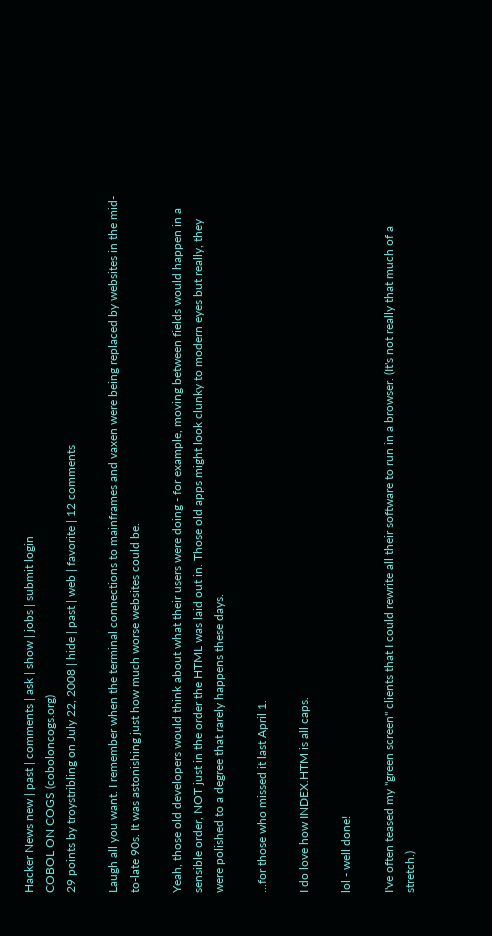Hacker News new | past | comments | ask | show | jobs | submit login
COBOL ON COGS (coboloncogs.org)
29 points by troystribling on July 22, 2008 | hide | past | web | favorite | 12 comments

Laugh all you want. I remember when the terminal connections to mainframes and vaxen were being replaced by websites in the mid-to-late 90s. It was astonishing just how much worse websites could be.

Yeah, those old developers would think about what their users were doing - for example, moving between fields would happen in a sensible order, NOT just in the order the HTML was laid out in. Those old apps might look clunky to modern eyes but really, they were polished to a degree that rarely happens these days.

...for those who missed it last April 1.

I do love how INDEX.HTM is all caps.

lol - well done!

I've often teased my "green screen" clients that I could rewrite all their software to run in a browser. (It's not really that much of a stretch.)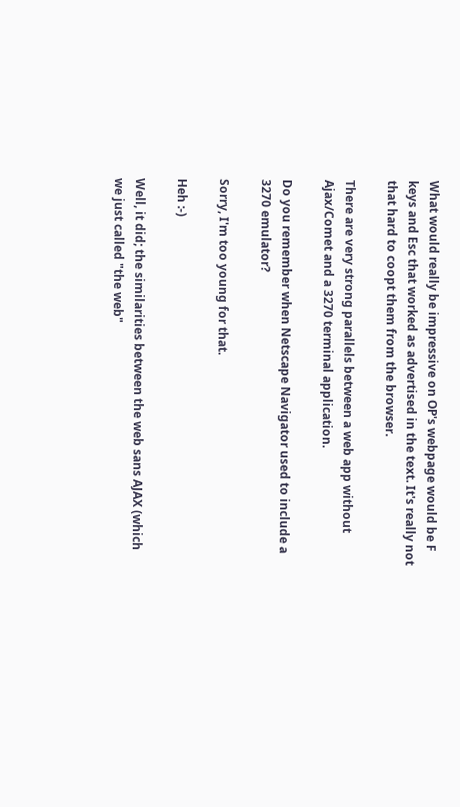What would really be impressive on OP's webpage would be F keys and Esc that worked as advertised in the text. It's really not that hard to coopt them from the browser.

There are very strong parallels between a web app without Ajax/Comet and a 3270 terminal application.

Do you remember when Netscape Navigator used to include a 3270 emulator?

Sorry, I'm too young for that.

Heh :-)

Well, it did; the similarities between the web sans AJAX (which we just called "the web"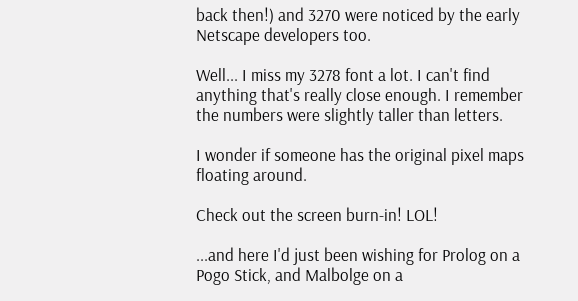back then!) and 3270 were noticed by the early Netscape developers too.

Well... I miss my 3278 font a lot. I can't find anything that's really close enough. I remember the numbers were slightly taller than letters.

I wonder if someone has the original pixel maps floating around.

Check out the screen burn-in! LOL!

...and here I'd just been wishing for Prolog on a Pogo Stick, and Malbolge on a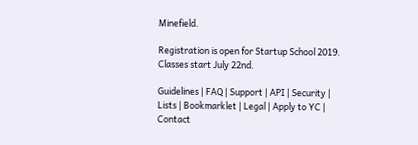Minefield.

Registration is open for Startup School 2019. Classes start July 22nd.

Guidelines | FAQ | Support | API | Security | Lists | Bookmarklet | Legal | Apply to YC | Contact